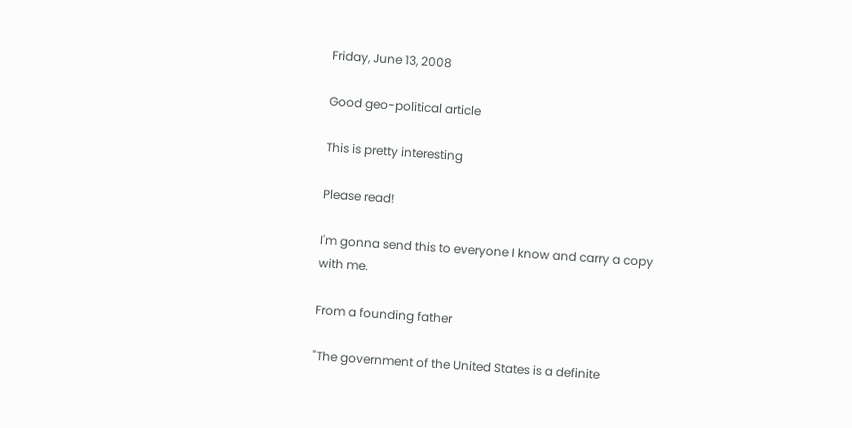Friday, June 13, 2008

Good geo-political article

This is pretty interesting

Please read!

I'm gonna send this to everyone I know and carry a copy with me.

From a founding father

"The government of the United States is a definite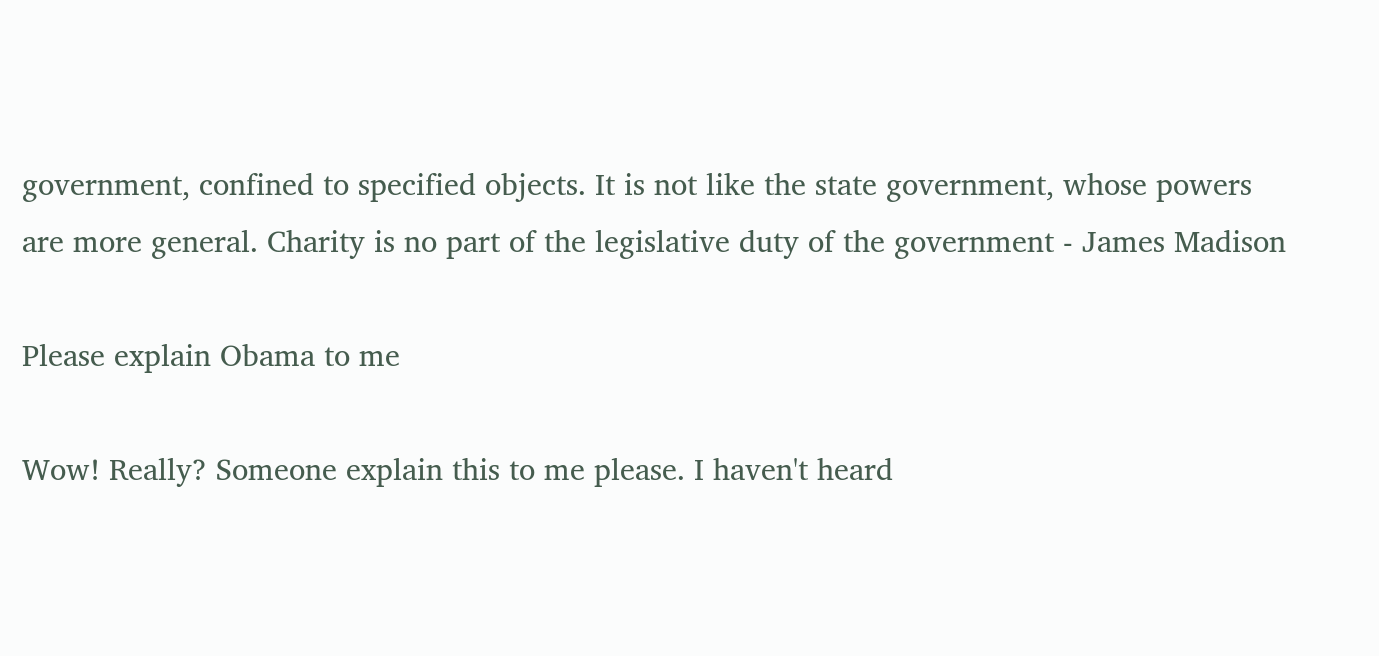government, confined to specified objects. It is not like the state government, whose powers are more general. Charity is no part of the legislative duty of the government - James Madison

Please explain Obama to me

Wow! Really? Someone explain this to me please. I haven't heard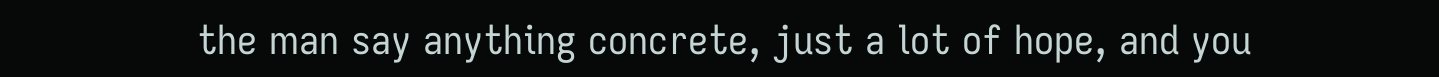the man say anything concrete, just a lot of hope, and you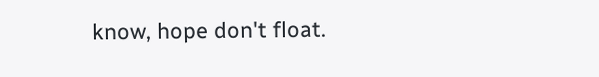know, hope don't float.